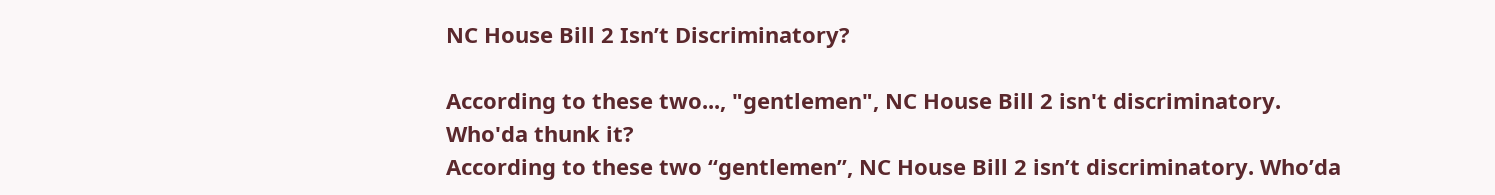NC House Bill 2 Isn’t Discriminatory?

According to these two..., "gentlemen", NC House Bill 2 isn't discriminatory. Who'da thunk it?
According to these two “gentlemen”, NC House Bill 2 isn’t discriminatory. Who’da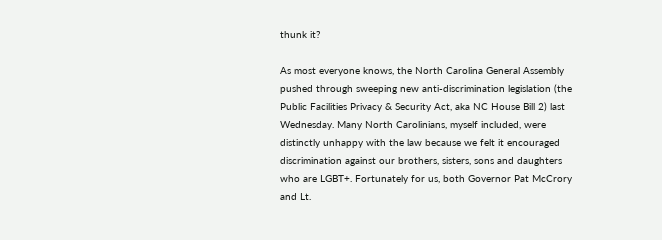thunk it?

As most everyone knows, the North Carolina General Assembly pushed through sweeping new anti-discrimination legislation (the Public Facilities Privacy & Security Act, aka NC House Bill 2) last Wednesday. Many North Carolinians, myself included, were distinctly unhappy with the law because we felt it encouraged discrimination against our brothers, sisters, sons and daughters who are LGBT+. Fortunately for us, both Governor Pat McCrory and Lt.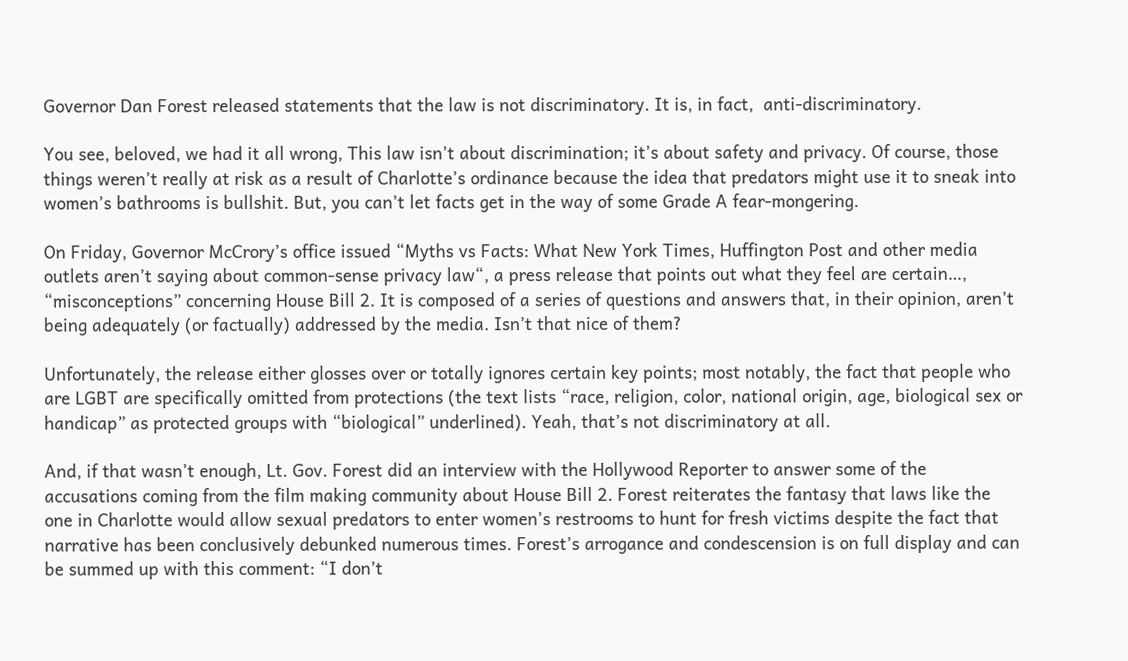Governor Dan Forest released statements that the law is not discriminatory. It is, in fact,  anti-discriminatory.

You see, beloved, we had it all wrong, This law isn’t about discrimination; it’s about safety and privacy. Of course, those things weren’t really at risk as a result of Charlotte’s ordinance because the idea that predators might use it to sneak into women’s bathrooms is bullshit. But, you can’t let facts get in the way of some Grade A fear-mongering.

On Friday, Governor McCrory’s office issued “Myths vs Facts: What New York Times, Huffington Post and other media outlets aren’t saying about common-sense privacy law“, a press release that points out what they feel are certain…, “misconceptions” concerning House Bill 2. It is composed of a series of questions and answers that, in their opinion, aren’t being adequately (or factually) addressed by the media. Isn’t that nice of them?

Unfortunately, the release either glosses over or totally ignores certain key points; most notably, the fact that people who are LGBT are specifically omitted from protections (the text lists “race, religion, color, national origin, age, biological sex or handicap” as protected groups with “biological” underlined). Yeah, that’s not discriminatory at all.

And, if that wasn’t enough, Lt. Gov. Forest did an interview with the Hollywood Reporter to answer some of the accusations coming from the film making community about House Bill 2. Forest reiterates the fantasy that laws like the one in Charlotte would allow sexual predators to enter women’s restrooms to hunt for fresh victims despite the fact that narrative has been conclusively debunked numerous times. Forest’s arrogance and condescension is on full display and can be summed up with this comment: “I don’t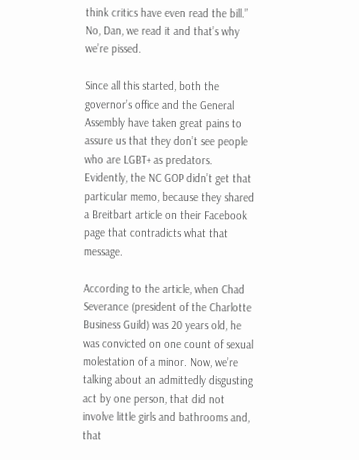think critics have even read the bill.” No, Dan, we read it and that’s why we’re pissed.

Since all this started, both the governor’s office and the General Assembly have taken great pains to assure us that they don’t see people who are LGBT+ as predators. Evidently, the NC GOP didn’t get that particular memo, because they shared a Breitbart article on their Facebook page that contradicts what that message.

According to the article, when Chad Severance (president of the Charlotte Business Guild) was 20 years old, he was convicted on one count of sexual molestation of a minor. Now, we’re talking about an admittedly disgusting act by one person, that did not involve little girls and bathrooms and, that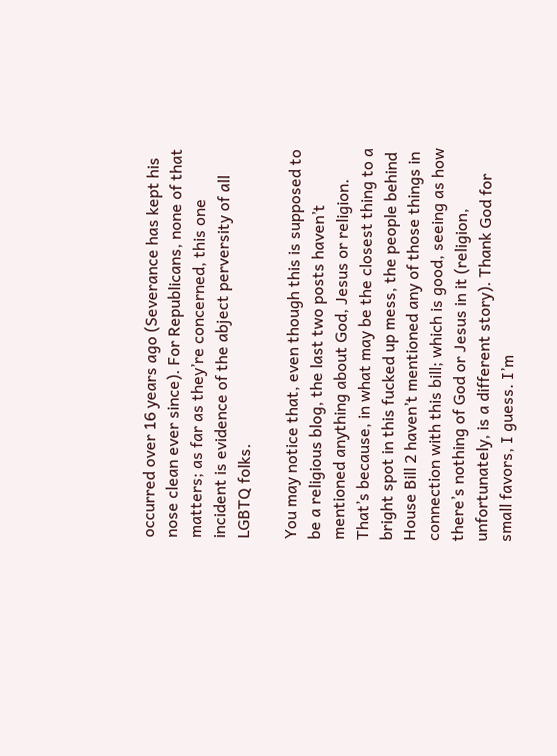occurred over 16 years ago (Severance has kept his nose clean ever since). For Republicans, none of that matters; as far as they’re concerned, this one incident is evidence of the abject perversity of all LGBTQ folks.

You may notice that, even though this is supposed to be a religious blog, the last two posts haven’t mentioned anything about God, Jesus or religion. That’s because, in what may be the closest thing to a bright spot in this fucked up mess, the people behind House Bill 2 haven’t mentioned any of those things in connection with this bill; which is good, seeing as how there’s nothing of God or Jesus in it (religion, unfortunately, is a different story). Thank God for small favors, I guess. I’m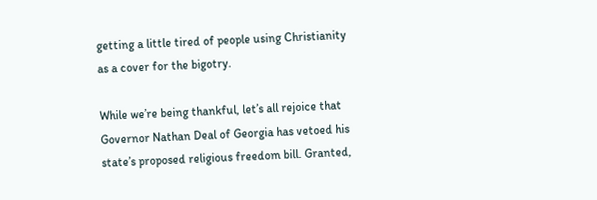getting a little tired of people using Christianity as a cover for the bigotry.

While we’re being thankful, let’s all rejoice that Governor Nathan Deal of Georgia has vetoed his state’s proposed religious freedom bill. Granted,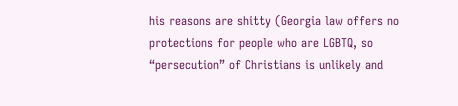his reasons are shitty (Georgia law offers no protections for people who are LGBTQ, so “persecution” of Christians is unlikely and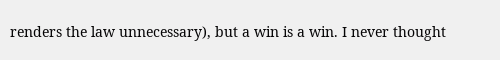renders the law unnecessary), but a win is a win. I never thought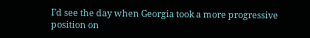I’d see the day when Georgia took a more progressive position on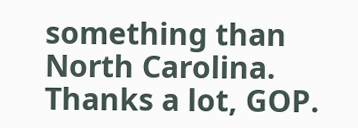something than North Carolina. Thanks a lot, GOP.